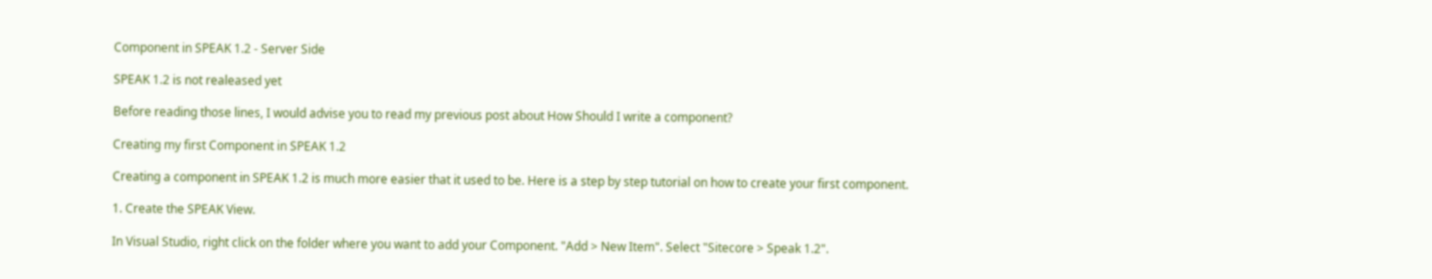Component in SPEAK 1.2 - Server Side

SPEAK 1.2 is not realeased yet

Before reading those lines, I would advise you to read my previous post about How Should I write a component?

Creating my first Component in SPEAK 1.2

Creating a component in SPEAK 1.2 is much more easier that it used to be. Here is a step by step tutorial on how to create your first component.

1. Create the SPEAK View.

In Visual Studio, right click on the folder where you want to add your Component. "Add > New Item". Select "Sitecore > Speak 1.2".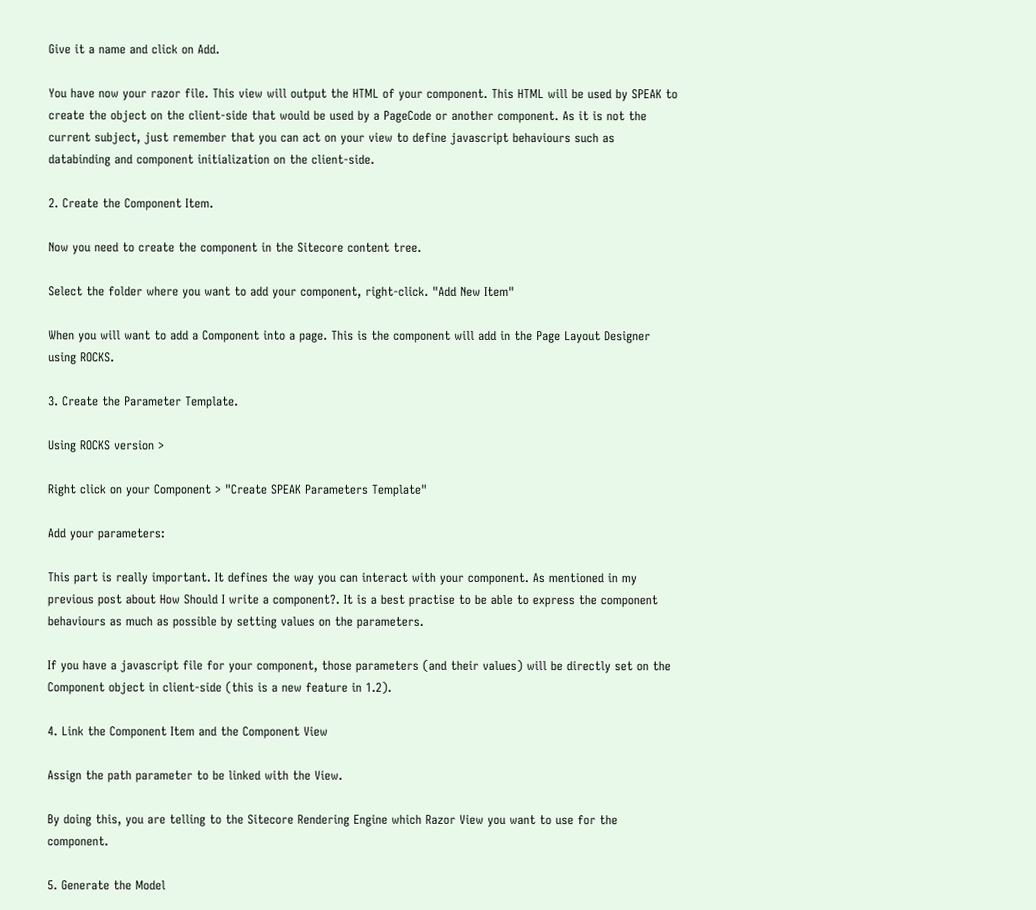Give it a name and click on Add.

You have now your razor file. This view will output the HTML of your component. This HTML will be used by SPEAK to create the object on the client-side that would be used by a PageCode or another component. As it is not the current subject, just remember that you can act on your view to define javascript behaviours such as databinding and component initialization on the client-side.

2. Create the Component Item.

Now you need to create the component in the Sitecore content tree.

Select the folder where you want to add your component, right-click. "Add New Item"

When you will want to add a Component into a page. This is the component will add in the Page Layout Designer using ROCKS.

3. Create the Parameter Template.

Using ROCKS version >

Right click on your Component > "Create SPEAK Parameters Template"

Add your parameters:

This part is really important. It defines the way you can interact with your component. As mentioned in my previous post about How Should I write a component?. It is a best practise to be able to express the component behaviours as much as possible by setting values on the parameters.

If you have a javascript file for your component, those parameters (and their values) will be directly set on the Component object in client-side (this is a new feature in 1.2).

4. Link the Component Item and the Component View

Assign the path parameter to be linked with the View.

By doing this, you are telling to the Sitecore Rendering Engine which Razor View you want to use for the component.

5. Generate the Model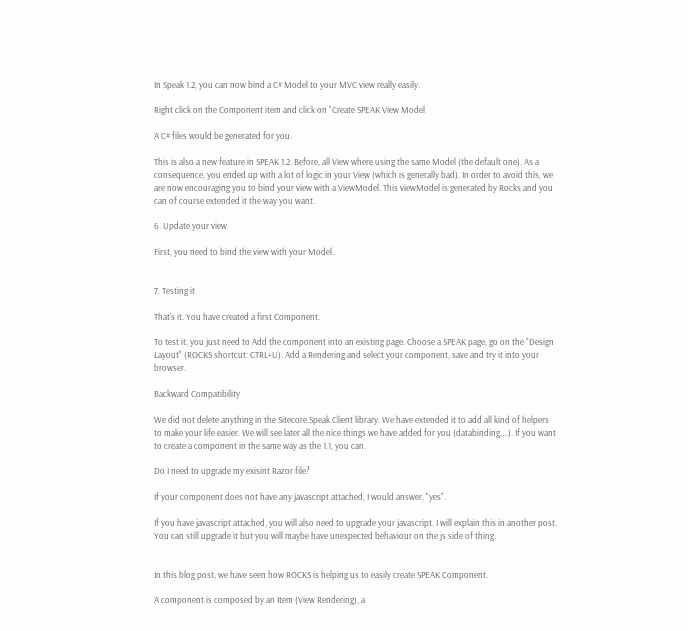In Speak 1.2, you can now bind a C# Model to your MVC view really easily.

Right click on the Component item and click on "Create SPEAK View Model

A C# files would be generated for you.

This is also a new feature in SPEAK 1.2. Before, all View where using the same Model (the default one). As a consequence, you ended up with a lot of logic in your View (which is generally bad). In order to avoid this, we are now encouraging you to bind your view with a ViewModel. This viewModel is generated by Rocks and you can of course extended it the way you want.

6. Update your view

First, you need to bind the view with your Model.


7. Testing it

That's it. You have created a first Component.

To test it, you just need to Add the component into an existing page. Choose a SPEAK page, go on the "Design Layout" (ROCKS shortcut: CTRL+U). Add a Rendering and select your component, save and try it into your browser.

Backward Compatibility

We did not delete anything in the Sitecore.Speak.Client library. We have extended it to add all kind of helpers to make your life easier. We will see later all the nice things we have added for you (databinding,...). If you want to create a component in the same way as the 1.1, you can.

Do I need to upgrade my exisint Razor file?

If your component does not have any javascript attached, I would answer, "yes".

If you have javascript attached, you will also need to upgrade your javascript. I will explain this in another post. You can still upgrade it but you will maybe have unexpected behaviour on the js side of thing.


In this blog post, we have seen how ROCKS is helping us to easily create SPEAK Component.

A component is composed by an Item (View Rendering), a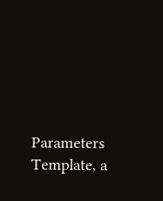Parameters Template, a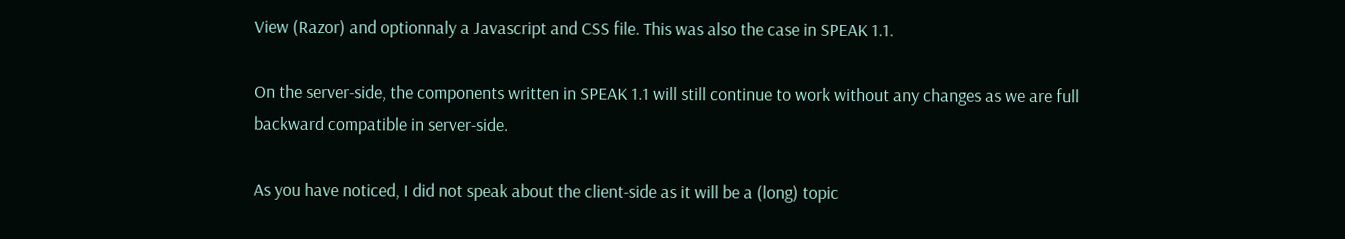View (Razor) and optionnaly a Javascript and CSS file. This was also the case in SPEAK 1.1.

On the server-side, the components written in SPEAK 1.1 will still continue to work without any changes as we are full backward compatible in server-side.

As you have noticed, I did not speak about the client-side as it will be a (long) topic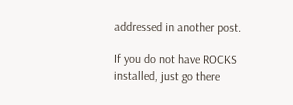addressed in another post.

If you do not have ROCKS installed, just go there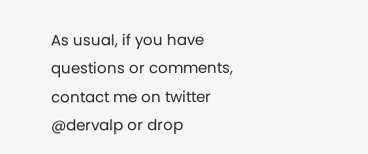As usual, if you have questions or comments, contact me on twitter @dervalp or drop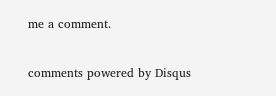me a comment.

comments powered by Disqus